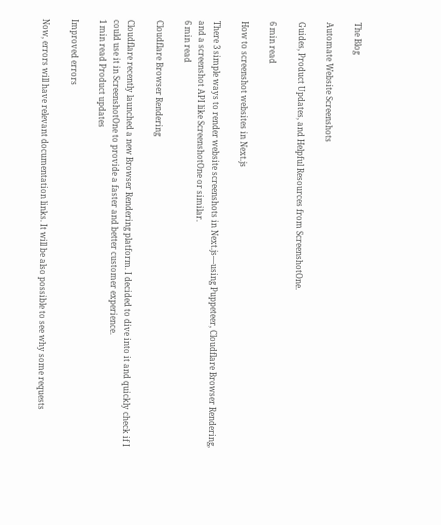The Blog

Automate Website Screenshots

Guides, Product Updates, and Helpful Resources from ScreenshotOne.

6 min read

How to screenshot websites in Next.js

There 3 simple ways to render website screenshots in Next.js—using Puppeteer, Cloudflare Browser Rendering, and a screenshot API like ScreenshotOne or similar.
6 min read

Cloudflare Browser Rendering

Cloudflare recently launched a new Browser Rendering platform. I decided to dive into it and quickly check if I could use it in ScreenshotOne to provide a faster and better customer experience.
1 min read Product updates

Improved errors

Now, errors will have relevant documentation links. It will be also possible to see why some requests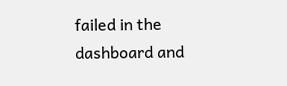failed in the dashboard and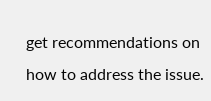get recommendations on how to address the issue.